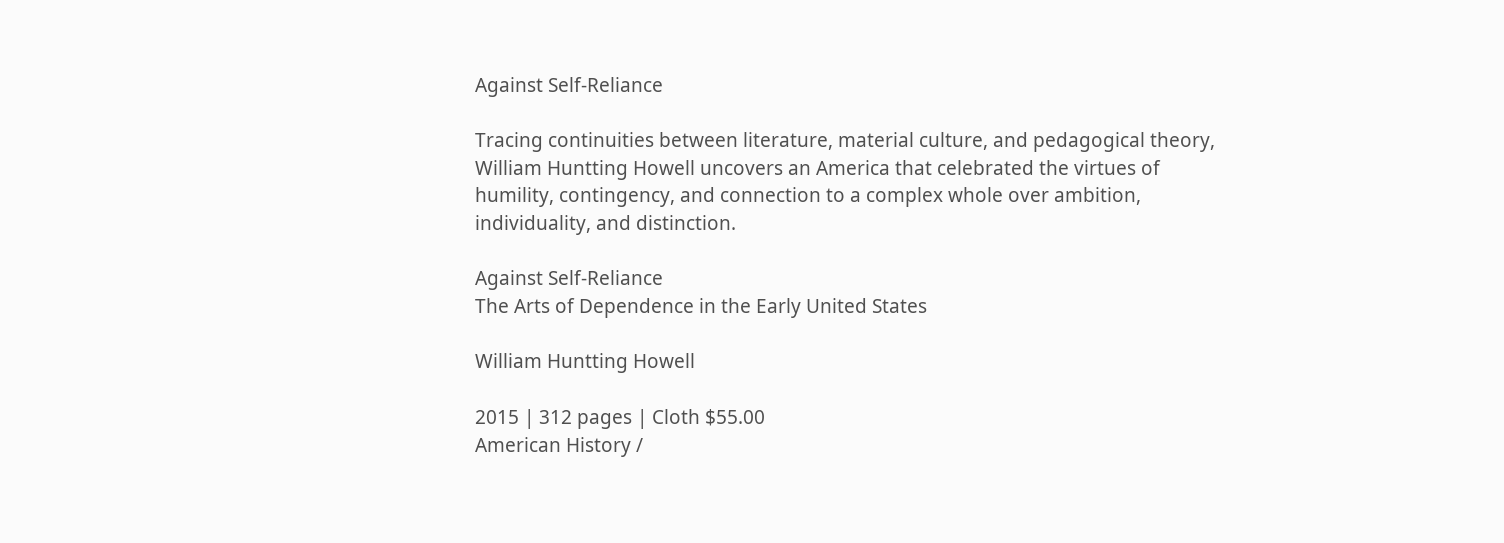Against Self-Reliance

Tracing continuities between literature, material culture, and pedagogical theory, William Huntting Howell uncovers an America that celebrated the virtues of humility, contingency, and connection to a complex whole over ambition, individuality, and distinction.

Against Self-Reliance
The Arts of Dependence in the Early United States

William Huntting Howell

2015 | 312 pages | Cloth $55.00
American History /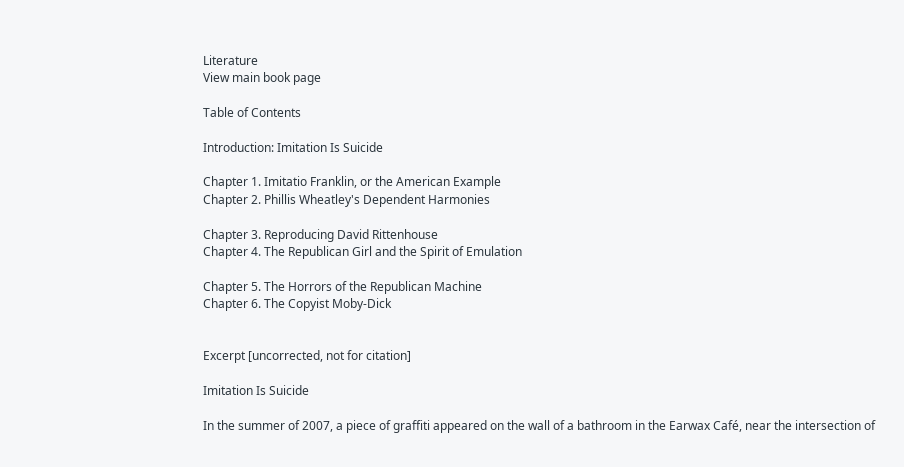Literature
View main book page

Table of Contents

Introduction: Imitation Is Suicide

Chapter 1. Imitatio Franklin, or the American Example
Chapter 2. Phillis Wheatley's Dependent Harmonies

Chapter 3. Reproducing David Rittenhouse
Chapter 4. The Republican Girl and the Spirit of Emulation

Chapter 5. The Horrors of the Republican Machine
Chapter 6. The Copyist Moby-Dick


Excerpt [uncorrected, not for citation]

Imitation Is Suicide

In the summer of 2007, a piece of graffiti appeared on the wall of a bathroom in the Earwax Café, near the intersection of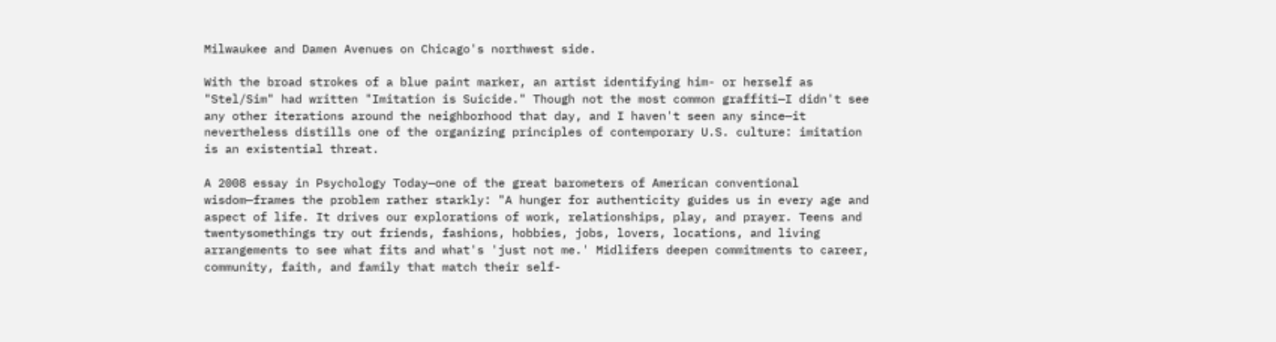Milwaukee and Damen Avenues on Chicago's northwest side.

With the broad strokes of a blue paint marker, an artist identifying him- or herself as "Stel/Sim" had written "Imitation is Suicide." Though not the most common graffiti—I didn't see any other iterations around the neighborhood that day, and I haven't seen any since—it nevertheless distills one of the organizing principles of contemporary U.S. culture: imitation is an existential threat.

A 2008 essay in Psychology Today—one of the great barometers of American conventional wisdom—frames the problem rather starkly: "A hunger for authenticity guides us in every age and aspect of life. It drives our explorations of work, relationships, play, and prayer. Teens and twentysomethings try out friends, fashions, hobbies, jobs, lovers, locations, and living arrangements to see what fits and what's 'just not me.' Midlifers deepen commitments to career, community, faith, and family that match their self-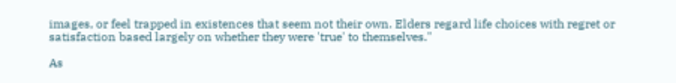images, or feel trapped in existences that seem not their own. Elders regard life choices with regret or satisfaction based largely on whether they were 'true' to themselves."

As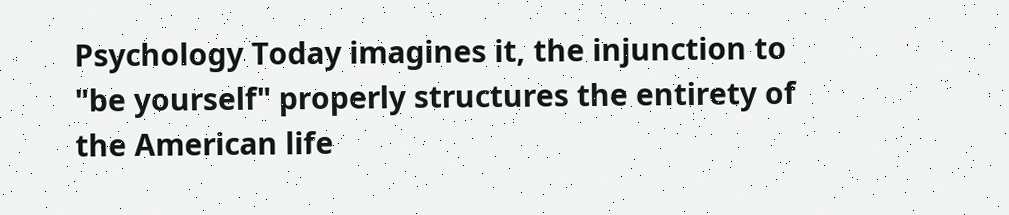Psychology Today imagines it, the injunction to "be yourself" properly structures the entirety of the American life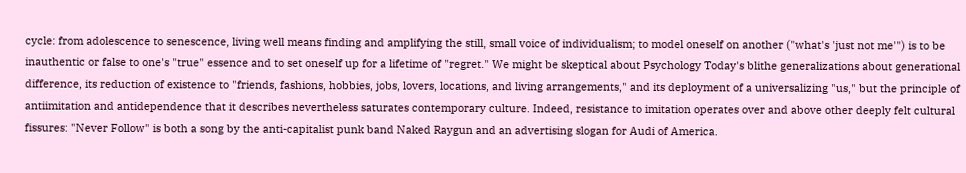cycle: from adolescence to senescence, living well means finding and amplifying the still, small voice of individualism; to model oneself on another ("what's 'just not me'") is to be inauthentic or false to one's "true" essence and to set oneself up for a lifetime of "regret." We might be skeptical about Psychology Today's blithe generalizations about generational difference, its reduction of existence to "friends, fashions, hobbies, jobs, lovers, locations, and living arrangements," and its deployment of a universalizing "us," but the principle of antiimitation and antidependence that it describes nevertheless saturates contemporary culture. Indeed, resistance to imitation operates over and above other deeply felt cultural fissures: "Never Follow" is both a song by the anti-capitalist punk band Naked Raygun and an advertising slogan for Audi of America.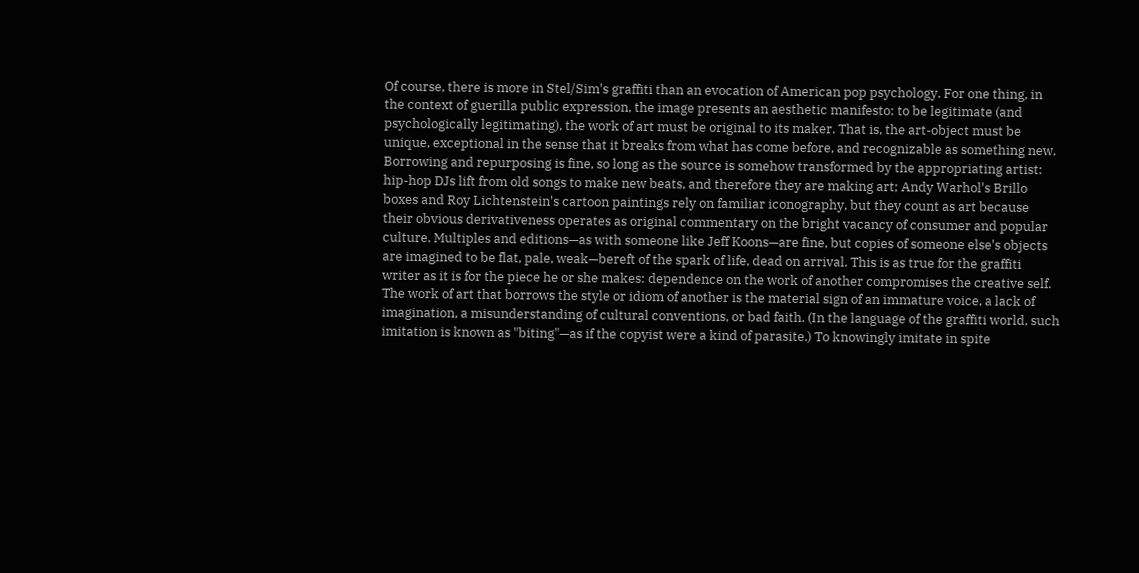Of course, there is more in Stel/Sim's graffiti than an evocation of American pop psychology. For one thing, in the context of guerilla public expression, the image presents an aesthetic manifesto: to be legitimate (and psychologically legitimating), the work of art must be original to its maker. That is, the art-object must be unique, exceptional in the sense that it breaks from what has come before, and recognizable as something new. Borrowing and repurposing is fine, so long as the source is somehow transformed by the appropriating artist: hip-hop DJs lift from old songs to make new beats, and therefore they are making art; Andy Warhol's Brillo boxes and Roy Lichtenstein's cartoon paintings rely on familiar iconography, but they count as art because their obvious derivativeness operates as original commentary on the bright vacancy of consumer and popular culture. Multiples and editions—as with someone like Jeff Koons—are fine, but copies of someone else's objects are imagined to be flat, pale, weak—bereft of the spark of life, dead on arrival. This is as true for the graffiti writer as it is for the piece he or she makes: dependence on the work of another compromises the creative self. The work of art that borrows the style or idiom of another is the material sign of an immature voice, a lack of imagination, a misunderstanding of cultural conventions, or bad faith. (In the language of the graffiti world, such imitation is known as "biting"—as if the copyist were a kind of parasite.) To knowingly imitate in spite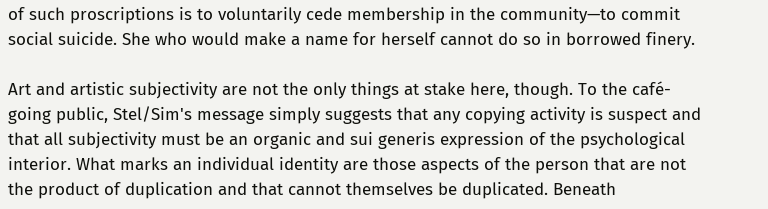of such proscriptions is to voluntarily cede membership in the community—to commit social suicide. She who would make a name for herself cannot do so in borrowed finery.

Art and artistic subjectivity are not the only things at stake here, though. To the café-going public, Stel/Sim's message simply suggests that any copying activity is suspect and that all subjectivity must be an organic and sui generis expression of the psychological interior. What marks an individual identity are those aspects of the person that are not the product of duplication and that cannot themselves be duplicated. Beneath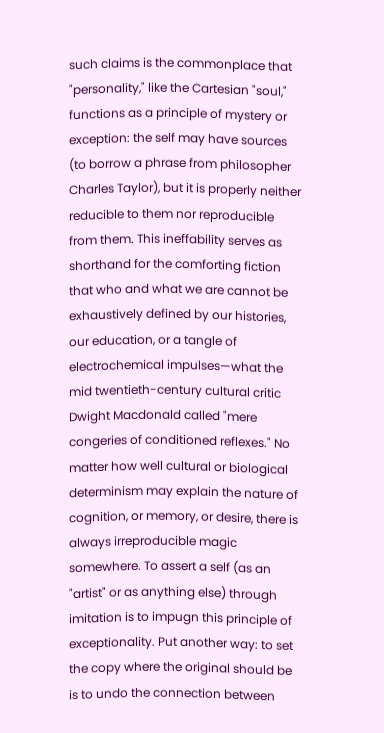such claims is the commonplace that "personality," like the Cartesian "soul," functions as a principle of mystery or exception: the self may have sources (to borrow a phrase from philosopher Charles Taylor), but it is properly neither reducible to them nor reproducible from them. This ineffability serves as shorthand for the comforting fiction that who and what we are cannot be exhaustively defined by our histories, our education, or a tangle of electrochemical impulses—what the mid twentieth-century cultural critic Dwight Macdonald called "mere congeries of conditioned reflexes." No matter how well cultural or biological determinism may explain the nature of cognition, or memory, or desire, there is always irreproducible magic somewhere. To assert a self (as an "artist" or as anything else) through imitation is to impugn this principle of exceptionality. Put another way: to set the copy where the original should be is to undo the connection between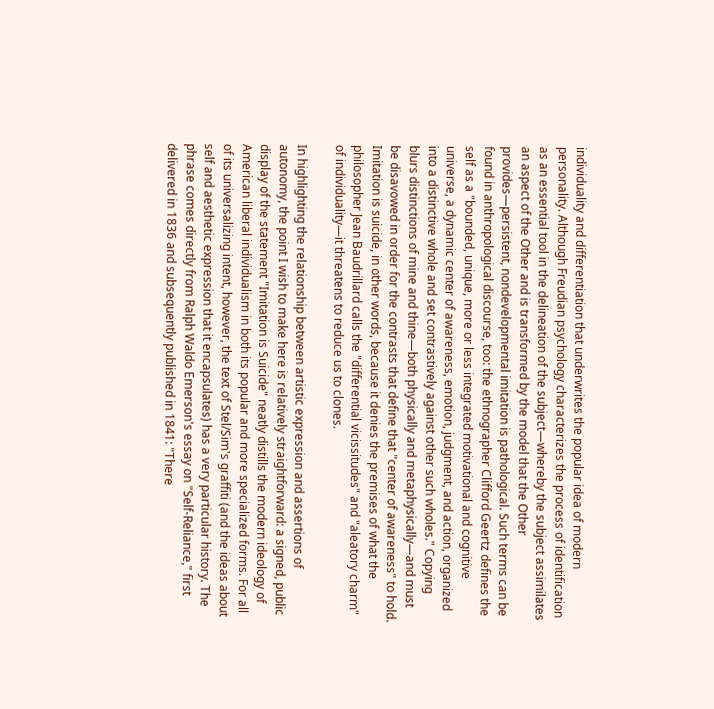individuality and differentiation that underwrites the popular idea of modern personality. Although Freudian psychology characterizes the process of identification as an essential tool in the delineation of the subject—whereby the subject assimilates an aspect of the Other and is transformed by the model that the Other provides—persistent, nondevelopmental imitation is pathological. Such terms can be found in anthropological discourse, too: the ethnographer Clifford Geertz defines the self as a "bounded, unique, more or less integrated motivational and cognitive universe, a dynamic center of awareness, emotion, judgment, and action, organized into a distinctive whole and set contrastively against other such wholes." Copying blurs distinctions of mine and thine—both physically and metaphysically—and must be disavowed in order for the contrasts that define that "center of awareness" to hold. Imitation is suicide, in other words, because it denies the premises of what the philosopher Jean Baudrillard calls the "differential vicissitudes" and "aleatory charm" of individuality—it threatens to reduce us to clones.

In highlighting the relationship between artistic expression and assertions of autonomy, the point I wish to make here is relatively straightforward: a signed, public display of the statement "Imitation is Suicide" neatly distills the modern ideology of American liberal individualism in both its popular and more specialized forms. For all of its universalizing intent, however, the text of Stel/Sim's graffiti (and the ideas about self and aesthetic expression that it encapsulates) has a very particular history. The phrase comes directly from Ralph Waldo Emerson's essay on "Self-Reliance," first delivered in 1836 and subsequently published in 1841: "There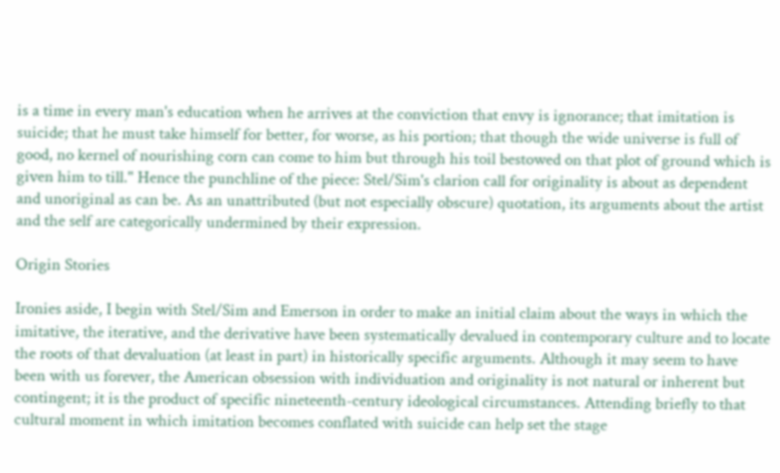is a time in every man's education when he arrives at the conviction that envy is ignorance; that imitation is suicide; that he must take himself for better, for worse, as his portion; that though the wide universe is full of good, no kernel of nourishing corn can come to him but through his toil bestowed on that plot of ground which is given him to till." Hence the punchline of the piece: Stel/Sim's clarion call for originality is about as dependent and unoriginal as can be. As an unattributed (but not especially obscure) quotation, its arguments about the artist and the self are categorically undermined by their expression.

Origin Stories

Ironies aside, I begin with Stel/Sim and Emerson in order to make an initial claim about the ways in which the imitative, the iterative, and the derivative have been systematically devalued in contemporary culture and to locate the roots of that devaluation (at least in part) in historically specific arguments. Although it may seem to have been with us forever, the American obsession with individuation and originality is not natural or inherent but contingent; it is the product of specific nineteenth-century ideological circumstances. Attending briefly to that cultural moment in which imitation becomes conflated with suicide can help set the stage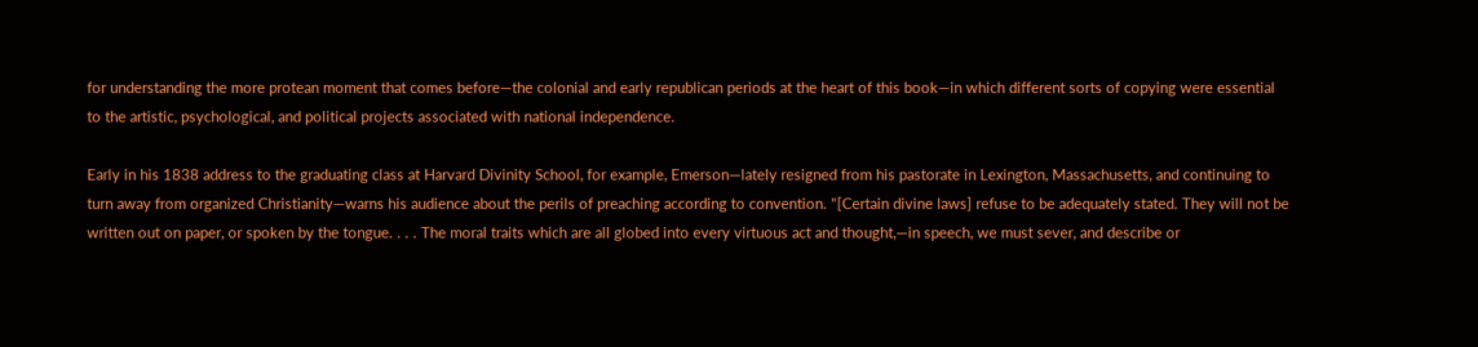for understanding the more protean moment that comes before—the colonial and early republican periods at the heart of this book—in which different sorts of copying were essential to the artistic, psychological, and political projects associated with national independence.

Early in his 1838 address to the graduating class at Harvard Divinity School, for example, Emerson—lately resigned from his pastorate in Lexington, Massachusetts, and continuing to turn away from organized Christianity—warns his audience about the perils of preaching according to convention. "[Certain divine laws] refuse to be adequately stated. They will not be written out on paper, or spoken by the tongue. . . . The moral traits which are all globed into every virtuous act and thought,—in speech, we must sever, and describe or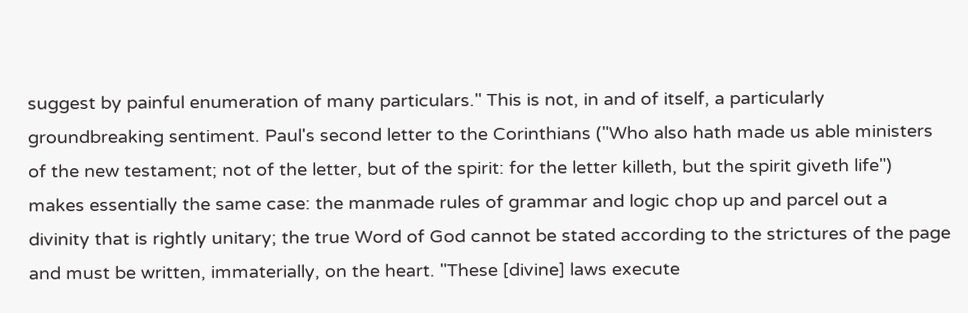suggest by painful enumeration of many particulars." This is not, in and of itself, a particularly groundbreaking sentiment. Paul's second letter to the Corinthians ("Who also hath made us able ministers of the new testament; not of the letter, but of the spirit: for the letter killeth, but the spirit giveth life") makes essentially the same case: the manmade rules of grammar and logic chop up and parcel out a divinity that is rightly unitary; the true Word of God cannot be stated according to the strictures of the page and must be written, immaterially, on the heart. "These [divine] laws execute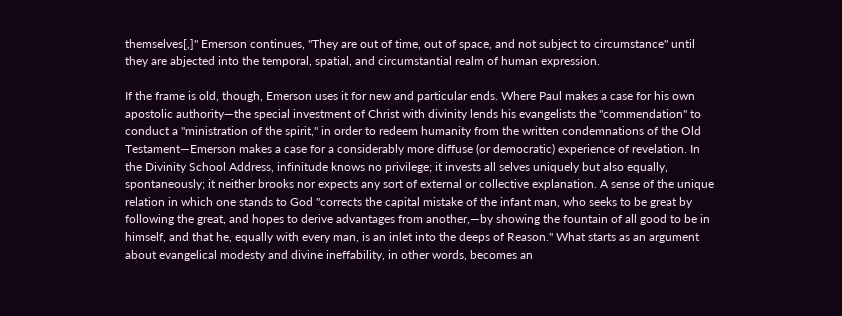themselves[,]" Emerson continues, "They are out of time, out of space, and not subject to circumstance" until they are abjected into the temporal, spatial, and circumstantial realm of human expression.

If the frame is old, though, Emerson uses it for new and particular ends. Where Paul makes a case for his own apostolic authority—the special investment of Christ with divinity lends his evangelists the "commendation" to conduct a "ministration of the spirit," in order to redeem humanity from the written condemnations of the Old Testament—Emerson makes a case for a considerably more diffuse (or democratic) experience of revelation. In the Divinity School Address, infinitude knows no privilege; it invests all selves uniquely but also equally, spontaneously; it neither brooks nor expects any sort of external or collective explanation. A sense of the unique relation in which one stands to God "corrects the capital mistake of the infant man, who seeks to be great by following the great, and hopes to derive advantages from another,—by showing the fountain of all good to be in himself, and that he, equally with every man, is an inlet into the deeps of Reason." What starts as an argument about evangelical modesty and divine ineffability, in other words, becomes an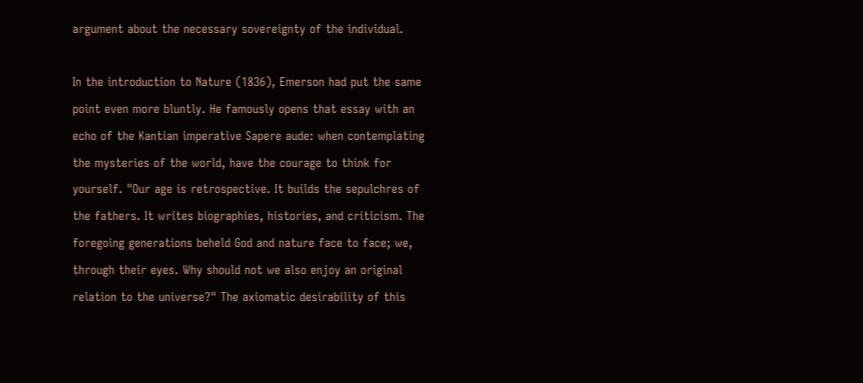argument about the necessary sovereignty of the individual.

In the introduction to Nature (1836), Emerson had put the same point even more bluntly. He famously opens that essay with an echo of the Kantian imperative Sapere aude: when contemplating the mysteries of the world, have the courage to think for yourself. "Our age is retrospective. It builds the sepulchres of the fathers. It writes biographies, histories, and criticism. The foregoing generations beheld God and nature face to face; we, through their eyes. Why should not we also enjoy an original relation to the universe?" The axiomatic desirability of this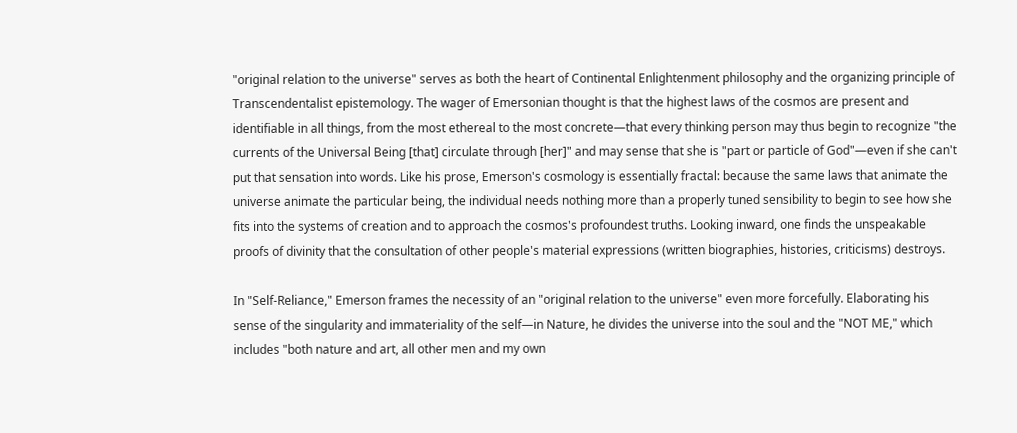"original relation to the universe" serves as both the heart of Continental Enlightenment philosophy and the organizing principle of Transcendentalist epistemology. The wager of Emersonian thought is that the highest laws of the cosmos are present and identifiable in all things, from the most ethereal to the most concrete—that every thinking person may thus begin to recognize "the currents of the Universal Being [that] circulate through [her]" and may sense that she is "part or particle of God"—even if she can't put that sensation into words. Like his prose, Emerson's cosmology is essentially fractal: because the same laws that animate the universe animate the particular being, the individual needs nothing more than a properly tuned sensibility to begin to see how she fits into the systems of creation and to approach the cosmos's profoundest truths. Looking inward, one finds the unspeakable proofs of divinity that the consultation of other people's material expressions (written biographies, histories, criticisms) destroys.

In "Self-Reliance," Emerson frames the necessity of an "original relation to the universe" even more forcefully. Elaborating his sense of the singularity and immateriality of the self—in Nature, he divides the universe into the soul and the "NOT ME," which includes "both nature and art, all other men and my own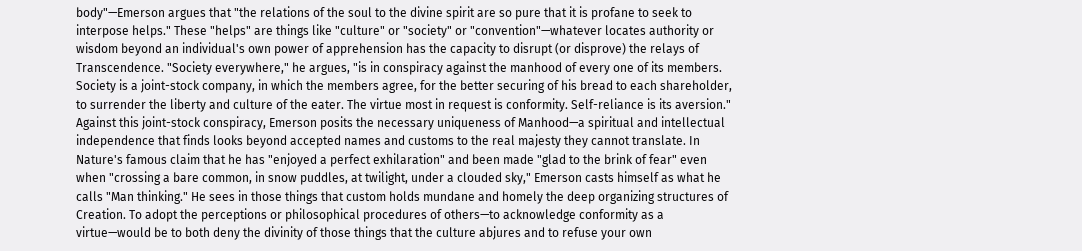body"—Emerson argues that "the relations of the soul to the divine spirit are so pure that it is profane to seek to interpose helps." These "helps" are things like "culture" or "society" or "convention"—whatever locates authority or wisdom beyond an individual's own power of apprehension has the capacity to disrupt (or disprove) the relays of Transcendence. "Society everywhere," he argues, "is in conspiracy against the manhood of every one of its members. Society is a joint-stock company, in which the members agree, for the better securing of his bread to each shareholder, to surrender the liberty and culture of the eater. The virtue most in request is conformity. Self-reliance is its aversion." Against this joint-stock conspiracy, Emerson posits the necessary uniqueness of Manhood—a spiritual and intellectual independence that finds looks beyond accepted names and customs to the real majesty they cannot translate. In Nature's famous claim that he has "enjoyed a perfect exhilaration" and been made "glad to the brink of fear" even when "crossing a bare common, in snow puddles, at twilight, under a clouded sky," Emerson casts himself as what he calls "Man thinking." He sees in those things that custom holds mundane and homely the deep organizing structures of Creation. To adopt the perceptions or philosophical procedures of others—to acknowledge conformity as a virtue—would be to both deny the divinity of those things that the culture abjures and to refuse your own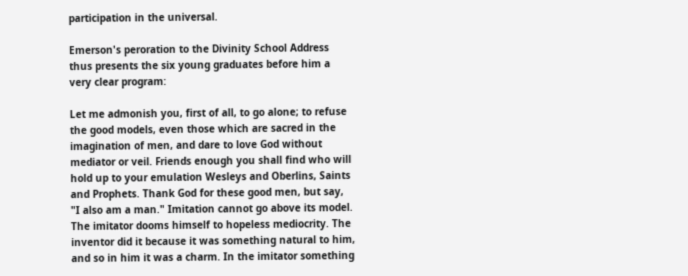participation in the universal.

Emerson's peroration to the Divinity School Address thus presents the six young graduates before him a very clear program:

Let me admonish you, first of all, to go alone; to refuse the good models, even those which are sacred in the imagination of men, and dare to love God without mediator or veil. Friends enough you shall find who will hold up to your emulation Wesleys and Oberlins, Saints and Prophets. Thank God for these good men, but say, "I also am a man." Imitation cannot go above its model. The imitator dooms himself to hopeless mediocrity. The inventor did it because it was something natural to him, and so in him it was a charm. In the imitator something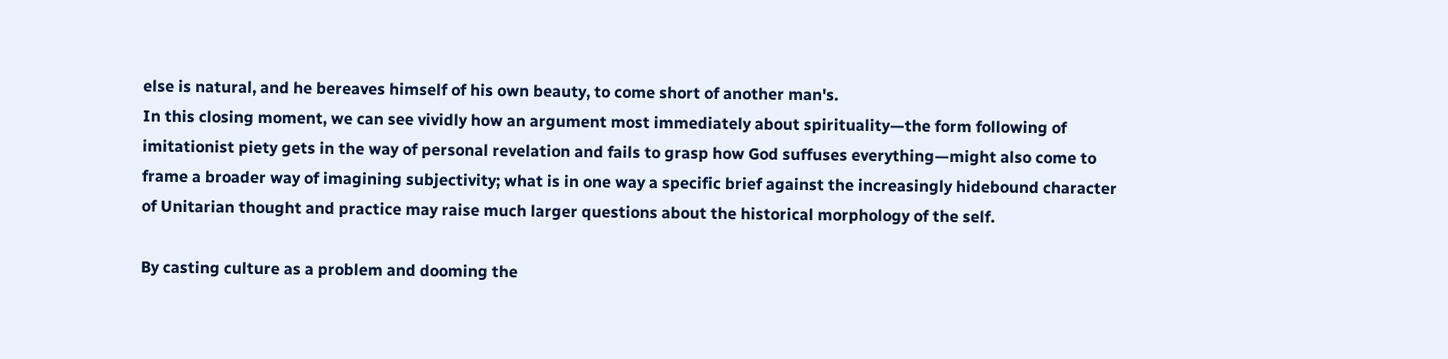else is natural, and he bereaves himself of his own beauty, to come short of another man's.
In this closing moment, we can see vividly how an argument most immediately about spirituality—the form following of imitationist piety gets in the way of personal revelation and fails to grasp how God suffuses everything—might also come to frame a broader way of imagining subjectivity; what is in one way a specific brief against the increasingly hidebound character of Unitarian thought and practice may raise much larger questions about the historical morphology of the self.

By casting culture as a problem and dooming the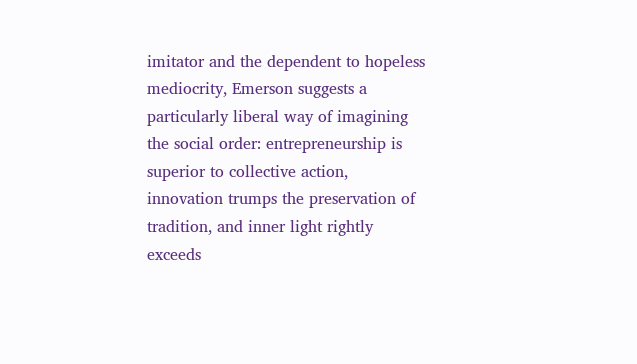imitator and the dependent to hopeless mediocrity, Emerson suggests a particularly liberal way of imagining the social order: entrepreneurship is superior to collective action, innovation trumps the preservation of tradition, and inner light rightly exceeds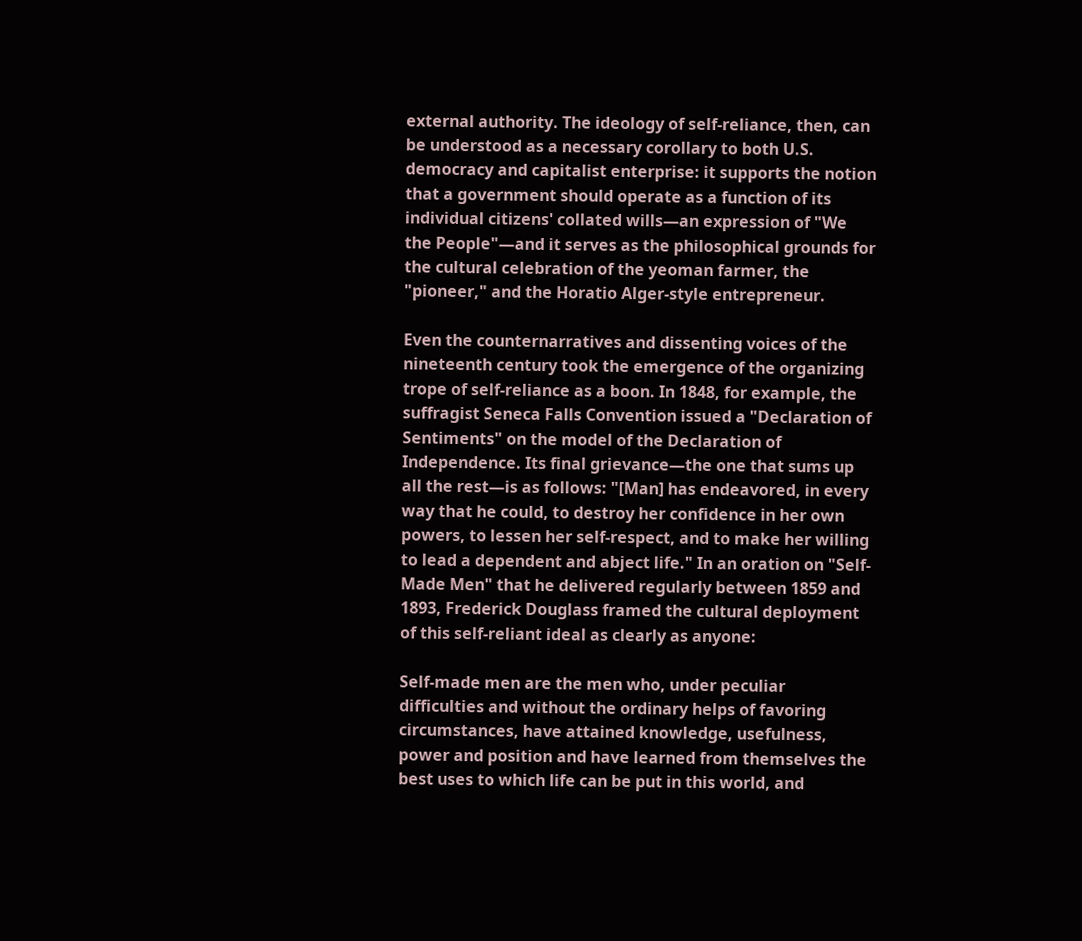external authority. The ideology of self-reliance, then, can be understood as a necessary corollary to both U.S. democracy and capitalist enterprise: it supports the notion that a government should operate as a function of its individual citizens' collated wills—an expression of "We the People"—and it serves as the philosophical grounds for the cultural celebration of the yeoman farmer, the "pioneer," and the Horatio Alger-style entrepreneur.

Even the counternarratives and dissenting voices of the nineteenth century took the emergence of the organizing trope of self-reliance as a boon. In 1848, for example, the suffragist Seneca Falls Convention issued a "Declaration of Sentiments" on the model of the Declaration of Independence. Its final grievance—the one that sums up all the rest—is as follows: "[Man] has endeavored, in every way that he could, to destroy her confidence in her own powers, to lessen her self-respect, and to make her willing to lead a dependent and abject life." In an oration on "Self-Made Men" that he delivered regularly between 1859 and 1893, Frederick Douglass framed the cultural deployment of this self-reliant ideal as clearly as anyone:

Self-made men are the men who, under peculiar difficulties and without the ordinary helps of favoring circumstances, have attained knowledge, usefulness, power and position and have learned from themselves the best uses to which life can be put in this world, and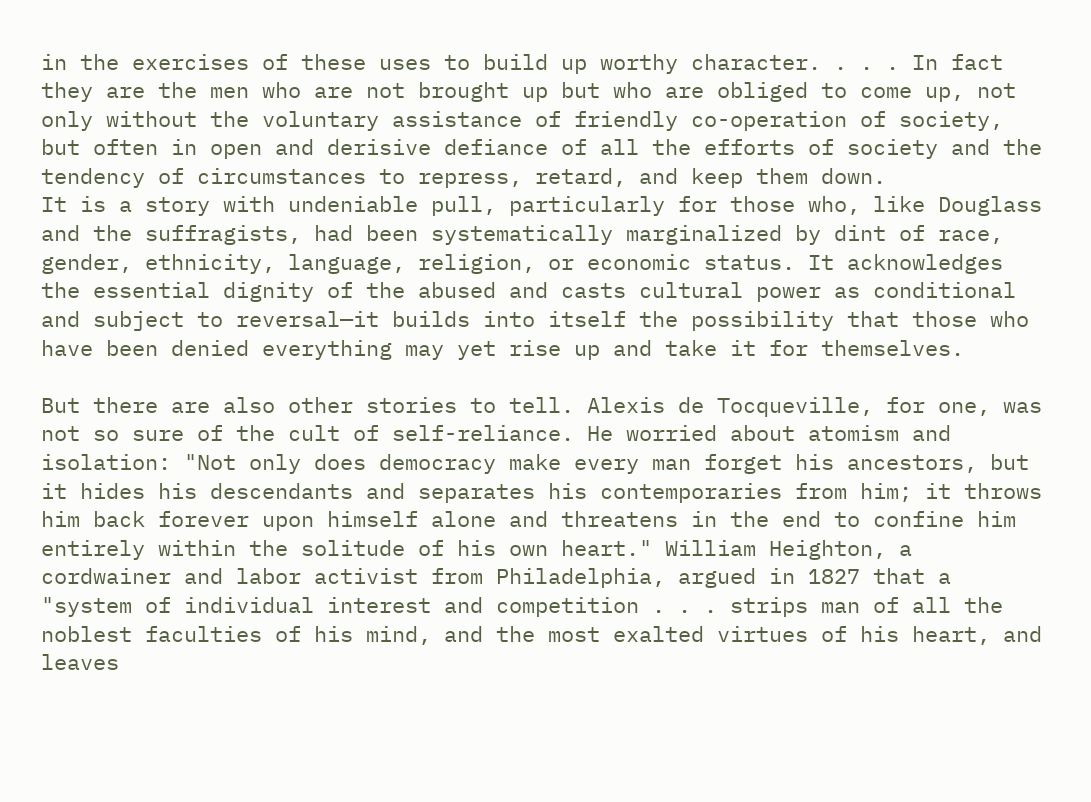in the exercises of these uses to build up worthy character. . . . In fact they are the men who are not brought up but who are obliged to come up, not only without the voluntary assistance of friendly co-operation of society, but often in open and derisive defiance of all the efforts of society and the tendency of circumstances to repress, retard, and keep them down.
It is a story with undeniable pull, particularly for those who, like Douglass and the suffragists, had been systematically marginalized by dint of race, gender, ethnicity, language, religion, or economic status. It acknowledges the essential dignity of the abused and casts cultural power as conditional and subject to reversal—it builds into itself the possibility that those who have been denied everything may yet rise up and take it for themselves.

But there are also other stories to tell. Alexis de Tocqueville, for one, was not so sure of the cult of self-reliance. He worried about atomism and isolation: "Not only does democracy make every man forget his ancestors, but it hides his descendants and separates his contemporaries from him; it throws him back forever upon himself alone and threatens in the end to confine him entirely within the solitude of his own heart." William Heighton, a cordwainer and labor activist from Philadelphia, argued in 1827 that a "system of individual interest and competition . . . strips man of all the noblest faculties of his mind, and the most exalted virtues of his heart, and leaves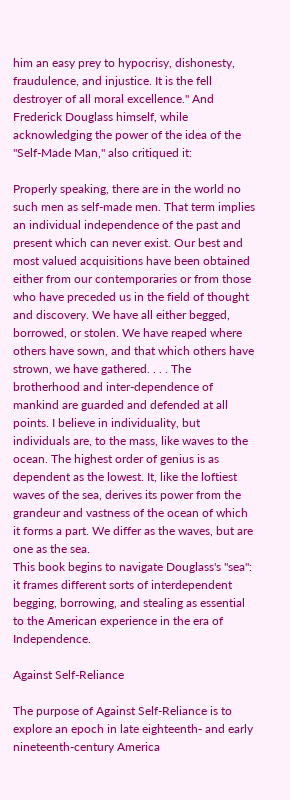him an easy prey to hypocrisy, dishonesty, fraudulence, and injustice. It is the fell destroyer of all moral excellence." And Frederick Douglass himself, while acknowledging the power of the idea of the "Self-Made Man," also critiqued it:

Properly speaking, there are in the world no such men as self-made men. That term implies an individual independence of the past and present which can never exist. Our best and most valued acquisitions have been obtained either from our contemporaries or from those who have preceded us in the field of thought and discovery. We have all either begged, borrowed, or stolen. We have reaped where others have sown, and that which others have strown, we have gathered. . . . The brotherhood and inter-dependence of mankind are guarded and defended at all points. I believe in individuality, but individuals are, to the mass, like waves to the ocean. The highest order of genius is as dependent as the lowest. It, like the loftiest waves of the sea, derives its power from the grandeur and vastness of the ocean of which it forms a part. We differ as the waves, but are one as the sea.
This book begins to navigate Douglass's "sea": it frames different sorts of interdependent begging, borrowing, and stealing as essential to the American experience in the era of Independence.

Against Self-Reliance

The purpose of Against Self-Reliance is to explore an epoch in late eighteenth- and early nineteenth-century America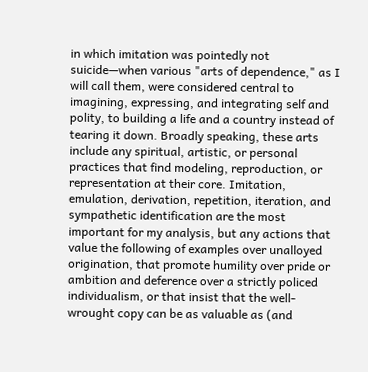in which imitation was pointedly not suicide—when various "arts of dependence," as I will call them, were considered central to imagining, expressing, and integrating self and polity, to building a life and a country instead of tearing it down. Broadly speaking, these arts include any spiritual, artistic, or personal practices that find modeling, reproduction, or representation at their core. Imitation, emulation, derivation, repetition, iteration, and sympathetic identification are the most important for my analysis, but any actions that value the following of examples over unalloyed origination, that promote humility over pride or ambition and deference over a strictly policed individualism, or that insist that the well-wrought copy can be as valuable as (and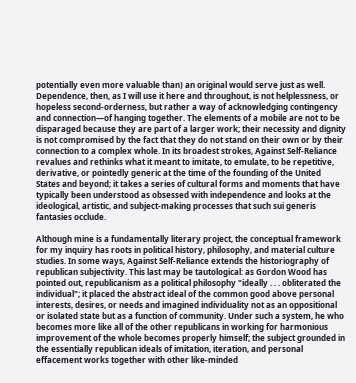potentially even more valuable than) an original would serve just as well. Dependence, then, as I will use it here and throughout, is not helplessness, or hopeless second-orderness, but rather a way of acknowledging contingency and connection—of hanging together. The elements of a mobile are not to be disparaged because they are part of a larger work; their necessity and dignity is not compromised by the fact that they do not stand on their own or by their connection to a complex whole. In its broadest strokes, Against Self-Reliance revalues and rethinks what it meant to imitate, to emulate, to be repetitive, derivative, or pointedly generic at the time of the founding of the United States and beyond; it takes a series of cultural forms and moments that have typically been understood as obsessed with independence and looks at the ideological, artistic, and subject-making processes that such sui generis fantasies occlude.

Although mine is a fundamentally literary project, the conceptual framework for my inquiry has roots in political history, philosophy, and material culture studies. In some ways, Against Self-Reliance extends the historiography of republican subjectivity. This last may be tautological: as Gordon Wood has pointed out, republicanism as a political philosophy "ideally . . . obliterated the individual"; it placed the abstract ideal of the common good above personal interests, desires, or needs and imagined individuality not as an oppositional or isolated state but as a function of community. Under such a system, he who becomes more like all of the other republicans in working for harmonious improvement of the whole becomes properly himself; the subject grounded in the essentially republican ideals of imitation, iteration, and personal effacement works together with other like-minded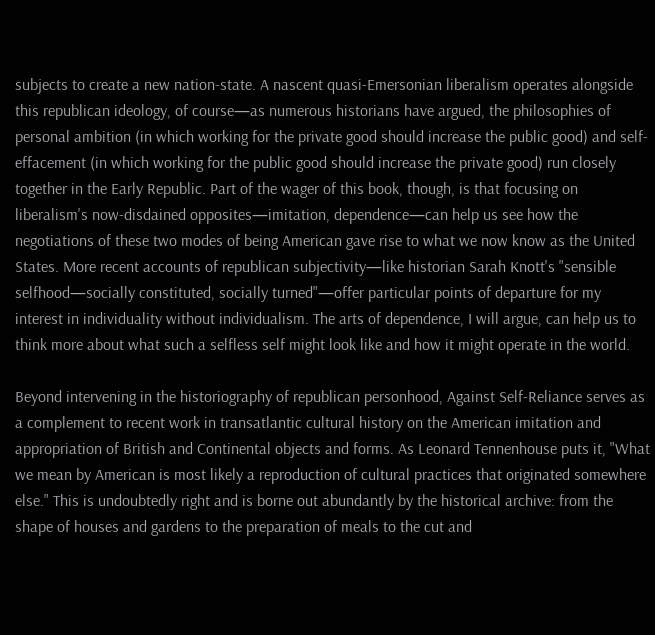subjects to create a new nation-state. A nascent quasi-Emersonian liberalism operates alongside this republican ideology, of course—as numerous historians have argued, the philosophies of personal ambition (in which working for the private good should increase the public good) and self-effacement (in which working for the public good should increase the private good) run closely together in the Early Republic. Part of the wager of this book, though, is that focusing on liberalism's now-disdained opposites—imitation, dependence—can help us see how the negotiations of these two modes of being American gave rise to what we now know as the United States. More recent accounts of republican subjectivity—like historian Sarah Knott's "sensible selfhood—socially constituted, socially turned"—offer particular points of departure for my interest in individuality without individualism. The arts of dependence, I will argue, can help us to think more about what such a selfless self might look like and how it might operate in the world.

Beyond intervening in the historiography of republican personhood, Against Self-Reliance serves as a complement to recent work in transatlantic cultural history on the American imitation and appropriation of British and Continental objects and forms. As Leonard Tennenhouse puts it, "What we mean by American is most likely a reproduction of cultural practices that originated somewhere else." This is undoubtedly right and is borne out abundantly by the historical archive: from the shape of houses and gardens to the preparation of meals to the cut and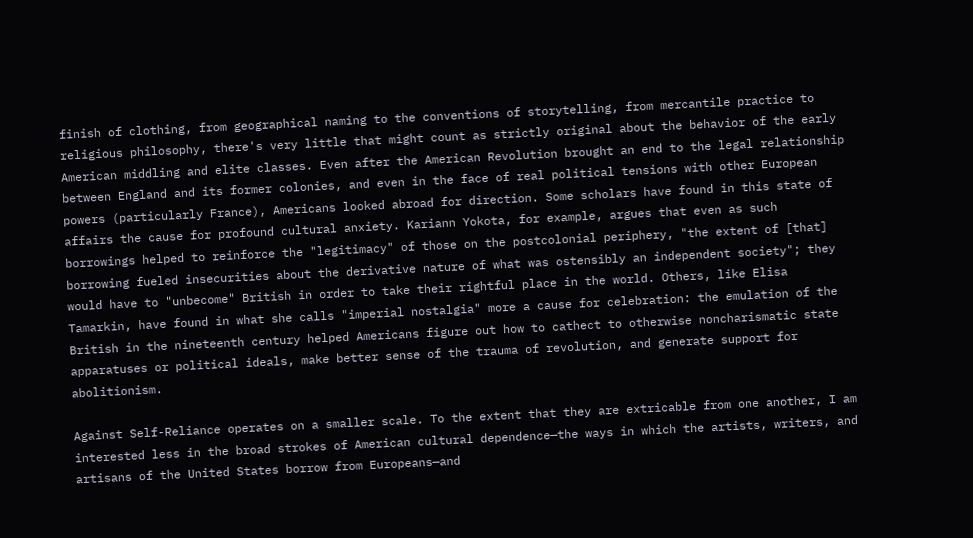finish of clothing, from geographical naming to the conventions of storytelling, from mercantile practice to religious philosophy, there's very little that might count as strictly original about the behavior of the early American middling and elite classes. Even after the American Revolution brought an end to the legal relationship between England and its former colonies, and even in the face of real political tensions with other European powers (particularly France), Americans looked abroad for direction. Some scholars have found in this state of affairs the cause for profound cultural anxiety. Kariann Yokota, for example, argues that even as such borrowings helped to reinforce the "legitimacy" of those on the postcolonial periphery, "the extent of [that] borrowing fueled insecurities about the derivative nature of what was ostensibly an independent society"; they would have to "unbecome" British in order to take their rightful place in the world. Others, like Elisa Tamarkin, have found in what she calls "imperial nostalgia" more a cause for celebration: the emulation of the British in the nineteenth century helped Americans figure out how to cathect to otherwise noncharismatic state apparatuses or political ideals, make better sense of the trauma of revolution, and generate support for abolitionism.

Against Self-Reliance operates on a smaller scale. To the extent that they are extricable from one another, I am interested less in the broad strokes of American cultural dependence—the ways in which the artists, writers, and artisans of the United States borrow from Europeans—and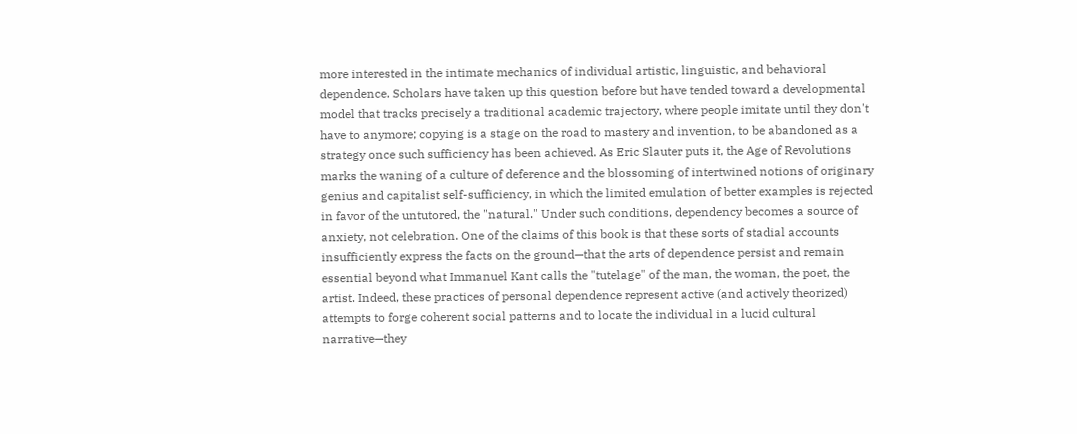more interested in the intimate mechanics of individual artistic, linguistic, and behavioral dependence. Scholars have taken up this question before but have tended toward a developmental model that tracks precisely a traditional academic trajectory, where people imitate until they don't have to anymore; copying is a stage on the road to mastery and invention, to be abandoned as a strategy once such sufficiency has been achieved. As Eric Slauter puts it, the Age of Revolutions marks the waning of a culture of deference and the blossoming of intertwined notions of originary genius and capitalist self-sufficiency, in which the limited emulation of better examples is rejected in favor of the untutored, the "natural." Under such conditions, dependency becomes a source of anxiety, not celebration. One of the claims of this book is that these sorts of stadial accounts insufficiently express the facts on the ground—that the arts of dependence persist and remain essential beyond what Immanuel Kant calls the "tutelage" of the man, the woman, the poet, the artist. Indeed, these practices of personal dependence represent active (and actively theorized) attempts to forge coherent social patterns and to locate the individual in a lucid cultural narrative—they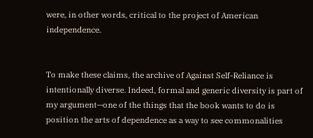were, in other words, critical to the project of American independence.


To make these claims, the archive of Against Self-Reliance is intentionally diverse. Indeed, formal and generic diversity is part of my argument—one of the things that the book wants to do is position the arts of dependence as a way to see commonalities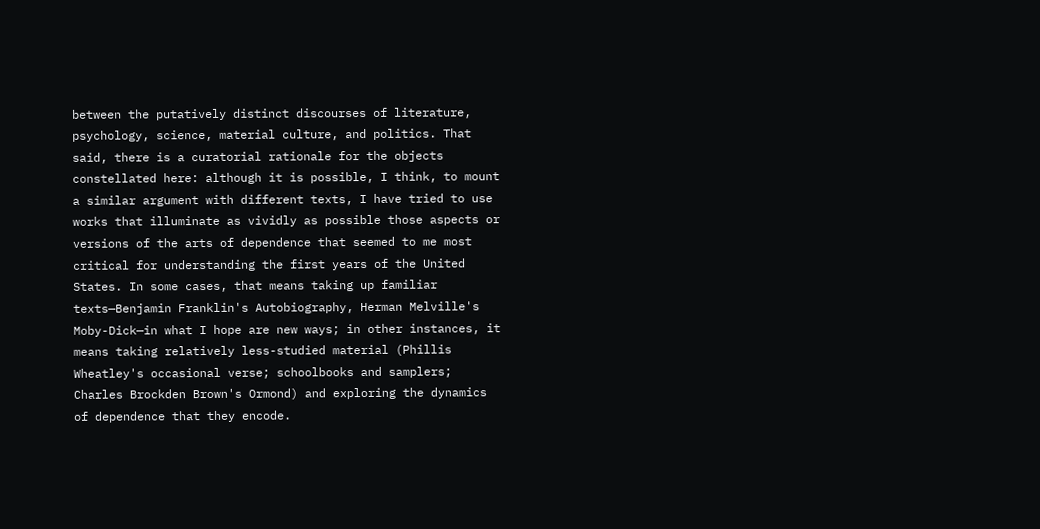between the putatively distinct discourses of literature, psychology, science, material culture, and politics. That said, there is a curatorial rationale for the objects constellated here: although it is possible, I think, to mount a similar argument with different texts, I have tried to use works that illuminate as vividly as possible those aspects or versions of the arts of dependence that seemed to me most critical for understanding the first years of the United States. In some cases, that means taking up familiar texts—Benjamin Franklin's Autobiography, Herman Melville's Moby-Dick—in what I hope are new ways; in other instances, it means taking relatively less-studied material (Phillis Wheatley's occasional verse; schoolbooks and samplers; Charles Brockden Brown's Ormond) and exploring the dynamics of dependence that they encode.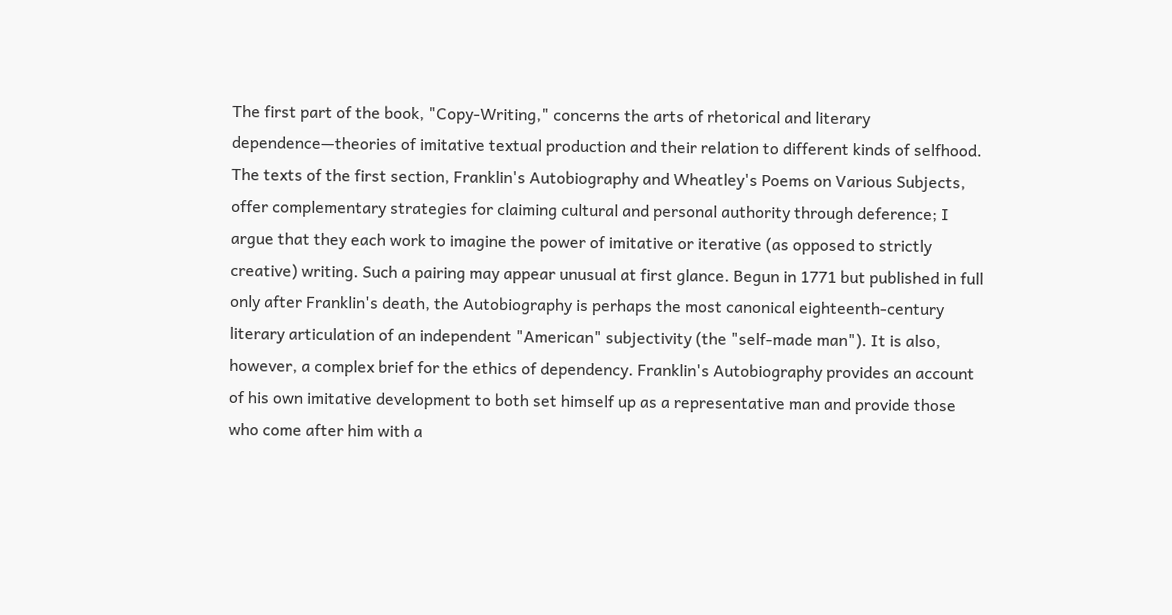The first part of the book, "Copy-Writing," concerns the arts of rhetorical and literary dependence—theories of imitative textual production and their relation to different kinds of selfhood. The texts of the first section, Franklin's Autobiography and Wheatley's Poems on Various Subjects, offer complementary strategies for claiming cultural and personal authority through deference; I argue that they each work to imagine the power of imitative or iterative (as opposed to strictly creative) writing. Such a pairing may appear unusual at first glance. Begun in 1771 but published in full only after Franklin's death, the Autobiography is perhaps the most canonical eighteenth-century literary articulation of an independent "American" subjectivity (the "self-made man"). It is also, however, a complex brief for the ethics of dependency. Franklin's Autobiography provides an account of his own imitative development to both set himself up as a representative man and provide those who come after him with a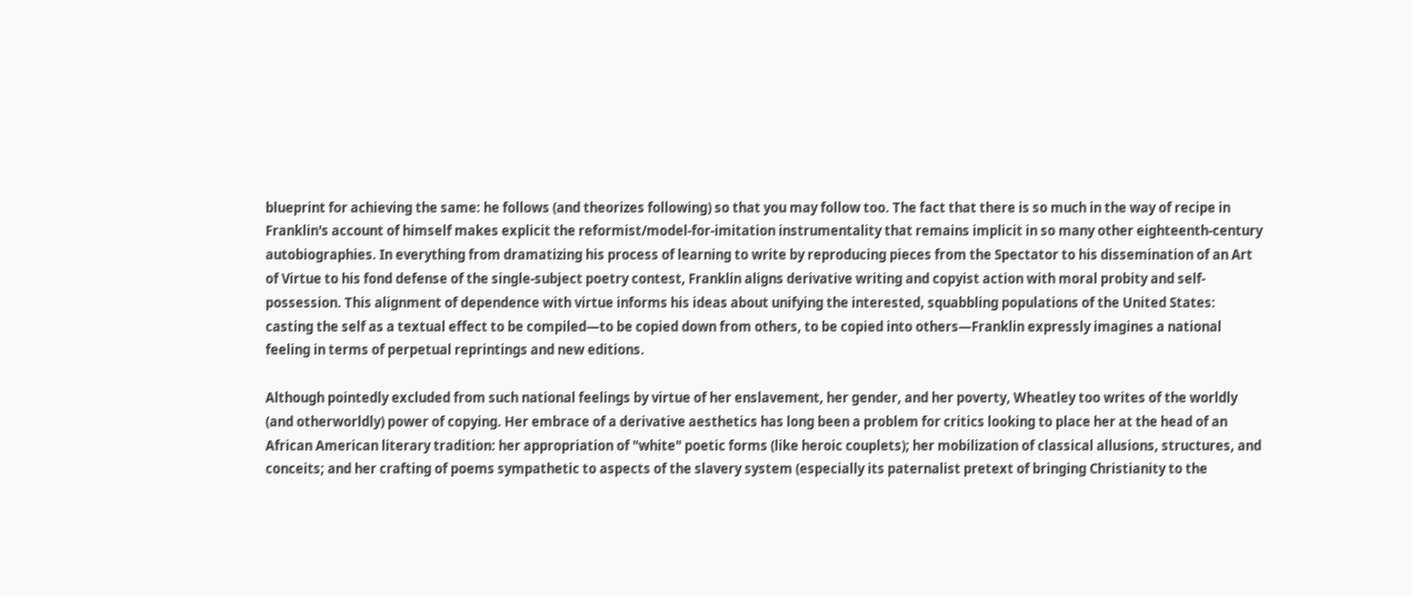blueprint for achieving the same: he follows (and theorizes following) so that you may follow too. The fact that there is so much in the way of recipe in Franklin's account of himself makes explicit the reformist/model-for-imitation instrumentality that remains implicit in so many other eighteenth-century autobiographies. In everything from dramatizing his process of learning to write by reproducing pieces from the Spectator to his dissemination of an Art of Virtue to his fond defense of the single-subject poetry contest, Franklin aligns derivative writing and copyist action with moral probity and self-possession. This alignment of dependence with virtue informs his ideas about unifying the interested, squabbling populations of the United States: casting the self as a textual effect to be compiled—to be copied down from others, to be copied into others—Franklin expressly imagines a national feeling in terms of perpetual reprintings and new editions.

Although pointedly excluded from such national feelings by virtue of her enslavement, her gender, and her poverty, Wheatley too writes of the worldly (and otherworldly) power of copying. Her embrace of a derivative aesthetics has long been a problem for critics looking to place her at the head of an African American literary tradition: her appropriation of "white" poetic forms (like heroic couplets); her mobilization of classical allusions, structures, and conceits; and her crafting of poems sympathetic to aspects of the slavery system (especially its paternalist pretext of bringing Christianity to the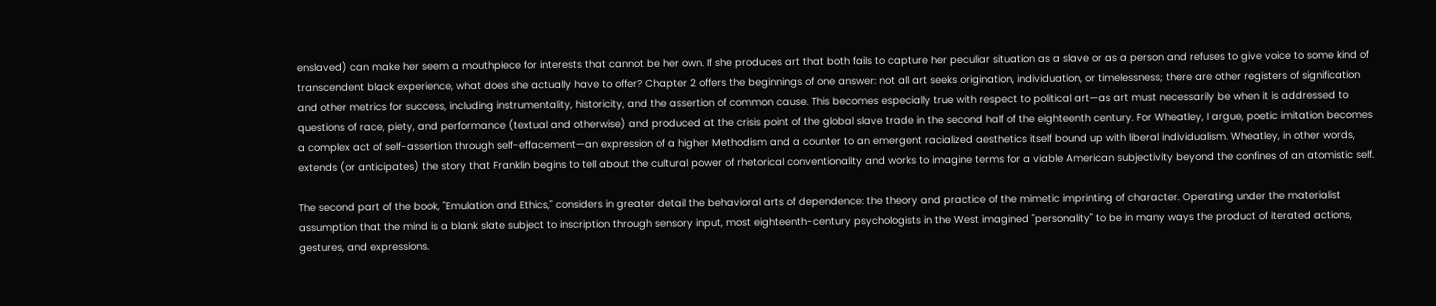enslaved) can make her seem a mouthpiece for interests that cannot be her own. If she produces art that both fails to capture her peculiar situation as a slave or as a person and refuses to give voice to some kind of transcendent black experience, what does she actually have to offer? Chapter 2 offers the beginnings of one answer: not all art seeks origination, individuation, or timelessness; there are other registers of signification and other metrics for success, including instrumentality, historicity, and the assertion of common cause. This becomes especially true with respect to political art—as art must necessarily be when it is addressed to questions of race, piety, and performance (textual and otherwise) and produced at the crisis point of the global slave trade in the second half of the eighteenth century. For Wheatley, I argue, poetic imitation becomes a complex act of self-assertion through self-effacement—an expression of a higher Methodism and a counter to an emergent racialized aesthetics itself bound up with liberal individualism. Wheatley, in other words, extends (or anticipates) the story that Franklin begins to tell about the cultural power of rhetorical conventionality and works to imagine terms for a viable American subjectivity beyond the confines of an atomistic self.

The second part of the book, "Emulation and Ethics," considers in greater detail the behavioral arts of dependence: the theory and practice of the mimetic imprinting of character. Operating under the materialist assumption that the mind is a blank slate subject to inscription through sensory input, most eighteenth-century psychologists in the West imagined "personality" to be in many ways the product of iterated actions, gestures, and expressions.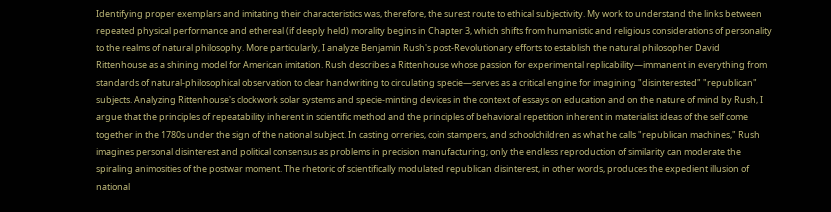Identifying proper exemplars and imitating their characteristics was, therefore, the surest route to ethical subjectivity. My work to understand the links between repeated physical performance and ethereal (if deeply held) morality begins in Chapter 3, which shifts from humanistic and religious considerations of personality to the realms of natural philosophy. More particularly, I analyze Benjamin Rush's post-Revolutionary efforts to establish the natural philosopher David Rittenhouse as a shining model for American imitation. Rush describes a Rittenhouse whose passion for experimental replicability—immanent in everything from standards of natural-philosophical observation to clear handwriting to circulating specie—serves as a critical engine for imagining "disinterested" "republican" subjects. Analyzing Rittenhouse's clockwork solar systems and specie-minting devices in the context of essays on education and on the nature of mind by Rush, I argue that the principles of repeatability inherent in scientific method and the principles of behavioral repetition inherent in materialist ideas of the self come together in the 1780s under the sign of the national subject. In casting orreries, coin stampers, and schoolchildren as what he calls "republican machines," Rush imagines personal disinterest and political consensus as problems in precision manufacturing; only the endless reproduction of similarity can moderate the spiraling animosities of the postwar moment. The rhetoric of scientifically modulated republican disinterest, in other words, produces the expedient illusion of national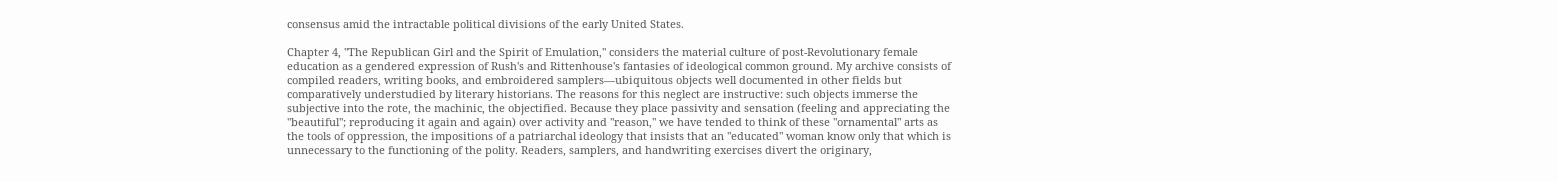consensus amid the intractable political divisions of the early United States.

Chapter 4, "The Republican Girl and the Spirit of Emulation," considers the material culture of post-Revolutionary female education as a gendered expression of Rush's and Rittenhouse's fantasies of ideological common ground. My archive consists of compiled readers, writing books, and embroidered samplers—ubiquitous objects well documented in other fields but comparatively understudied by literary historians. The reasons for this neglect are instructive: such objects immerse the subjective into the rote, the machinic, the objectified. Because they place passivity and sensation (feeling and appreciating the "beautiful"; reproducing it again and again) over activity and "reason," we have tended to think of these "ornamental" arts as the tools of oppression, the impositions of a patriarchal ideology that insists that an "educated" woman know only that which is unnecessary to the functioning of the polity. Readers, samplers, and handwriting exercises divert the originary,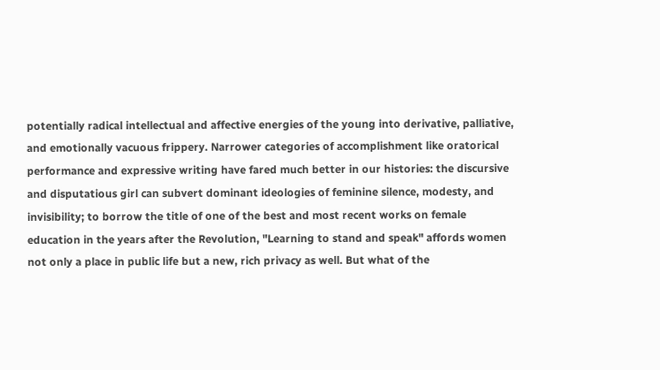potentially radical intellectual and affective energies of the young into derivative, palliative, and emotionally vacuous frippery. Narrower categories of accomplishment like oratorical performance and expressive writing have fared much better in our histories: the discursive and disputatious girl can subvert dominant ideologies of feminine silence, modesty, and invisibility; to borrow the title of one of the best and most recent works on female education in the years after the Revolution, "Learning to stand and speak" affords women not only a place in public life but a new, rich privacy as well. But what of the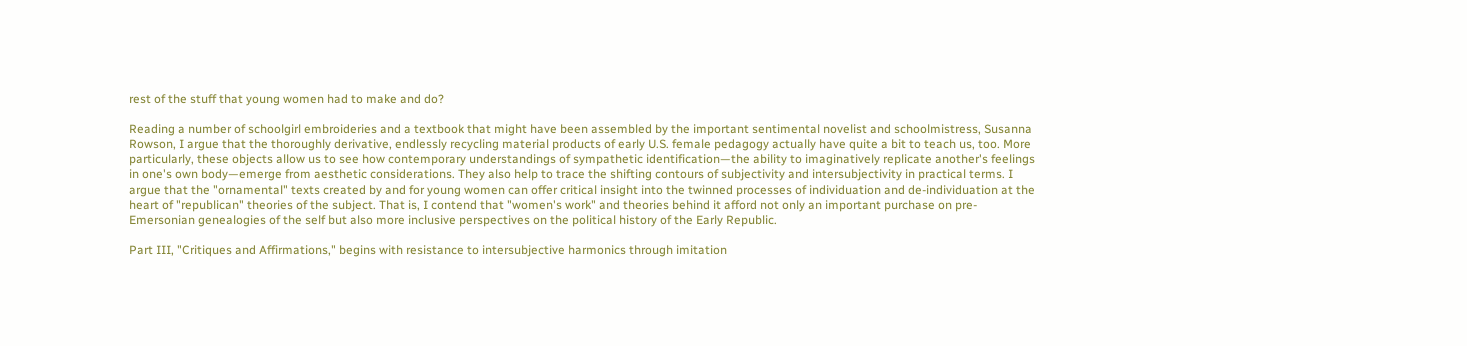rest of the stuff that young women had to make and do?

Reading a number of schoolgirl embroideries and a textbook that might have been assembled by the important sentimental novelist and schoolmistress, Susanna Rowson, I argue that the thoroughly derivative, endlessly recycling material products of early U.S. female pedagogy actually have quite a bit to teach us, too. More particularly, these objects allow us to see how contemporary understandings of sympathetic identification—the ability to imaginatively replicate another's feelings in one's own body—emerge from aesthetic considerations. They also help to trace the shifting contours of subjectivity and intersubjectivity in practical terms. I argue that the "ornamental" texts created by and for young women can offer critical insight into the twinned processes of individuation and de-individuation at the heart of "republican" theories of the subject. That is, I contend that "women's work" and theories behind it afford not only an important purchase on pre-Emersonian genealogies of the self but also more inclusive perspectives on the political history of the Early Republic.

Part III, "Critiques and Affirmations," begins with resistance to intersubjective harmonics through imitation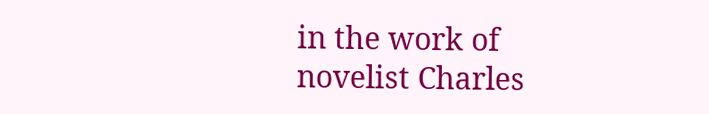in the work of novelist Charles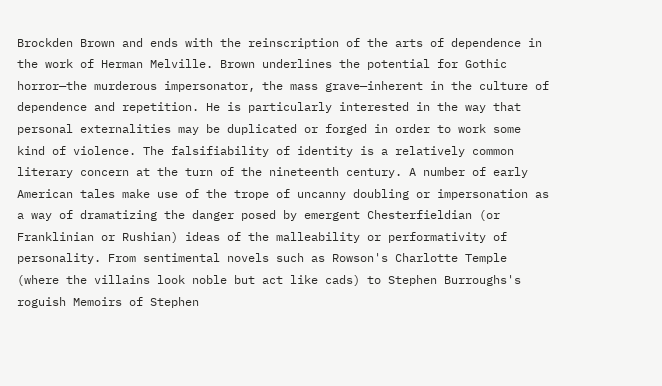Brockden Brown and ends with the reinscription of the arts of dependence in the work of Herman Melville. Brown underlines the potential for Gothic horror—the murderous impersonator, the mass grave—inherent in the culture of dependence and repetition. He is particularly interested in the way that personal externalities may be duplicated or forged in order to work some kind of violence. The falsifiability of identity is a relatively common literary concern at the turn of the nineteenth century. A number of early American tales make use of the trope of uncanny doubling or impersonation as a way of dramatizing the danger posed by emergent Chesterfieldian (or Franklinian or Rushian) ideas of the malleability or performativity of personality. From sentimental novels such as Rowson's Charlotte Temple (where the villains look noble but act like cads) to Stephen Burroughs's roguish Memoirs of Stephen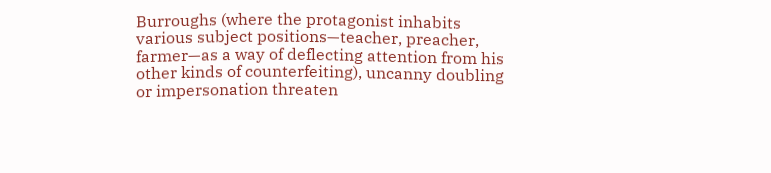Burroughs (where the protagonist inhabits various subject positions—teacher, preacher, farmer—as a way of deflecting attention from his other kinds of counterfeiting), uncanny doubling or impersonation threaten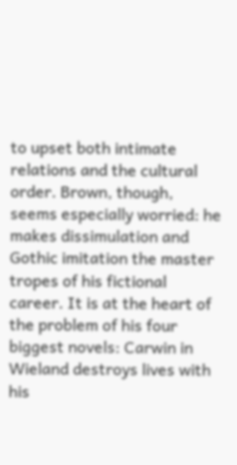to upset both intimate relations and the cultural order. Brown, though, seems especially worried: he makes dissimulation and Gothic imitation the master tropes of his fictional career. It is at the heart of the problem of his four biggest novels: Carwin in Wieland destroys lives with his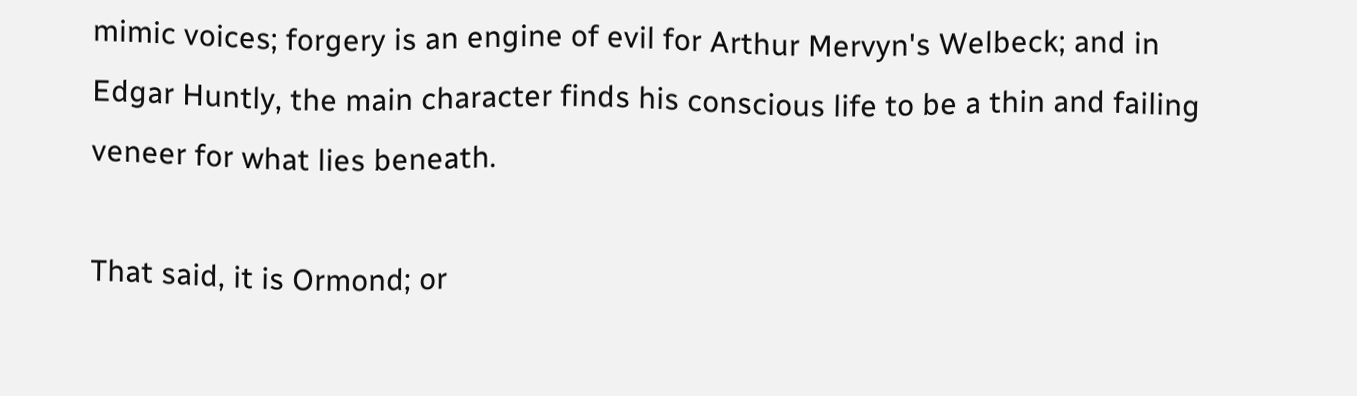mimic voices; forgery is an engine of evil for Arthur Mervyn's Welbeck; and in Edgar Huntly, the main character finds his conscious life to be a thin and failing veneer for what lies beneath.

That said, it is Ormond; or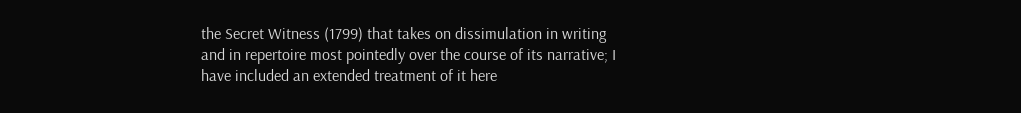the Secret Witness (1799) that takes on dissimulation in writing and in repertoire most pointedly over the course of its narrative; I have included an extended treatment of it here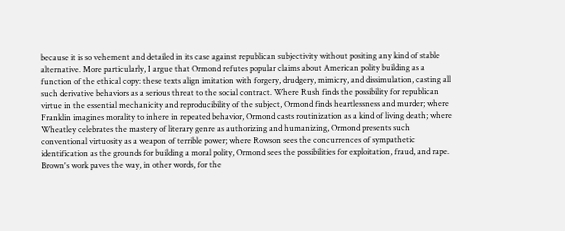because it is so vehement and detailed in its case against republican subjectivity without positing any kind of stable alternative. More particularly, I argue that Ormond refutes popular claims about American polity building as a function of the ethical copy: these texts align imitation with forgery, drudgery, mimicry, and dissimulation, casting all such derivative behaviors as a serious threat to the social contract. Where Rush finds the possibility for republican virtue in the essential mechanicity and reproducibility of the subject, Ormond finds heartlessness and murder; where Franklin imagines morality to inhere in repeated behavior, Ormond casts routinization as a kind of living death; where Wheatley celebrates the mastery of literary genre as authorizing and humanizing, Ormond presents such conventional virtuosity as a weapon of terrible power; where Rowson sees the concurrences of sympathetic identification as the grounds for building a moral polity, Ormond sees the possibilities for exploitation, fraud, and rape. Brown's work paves the way, in other words, for the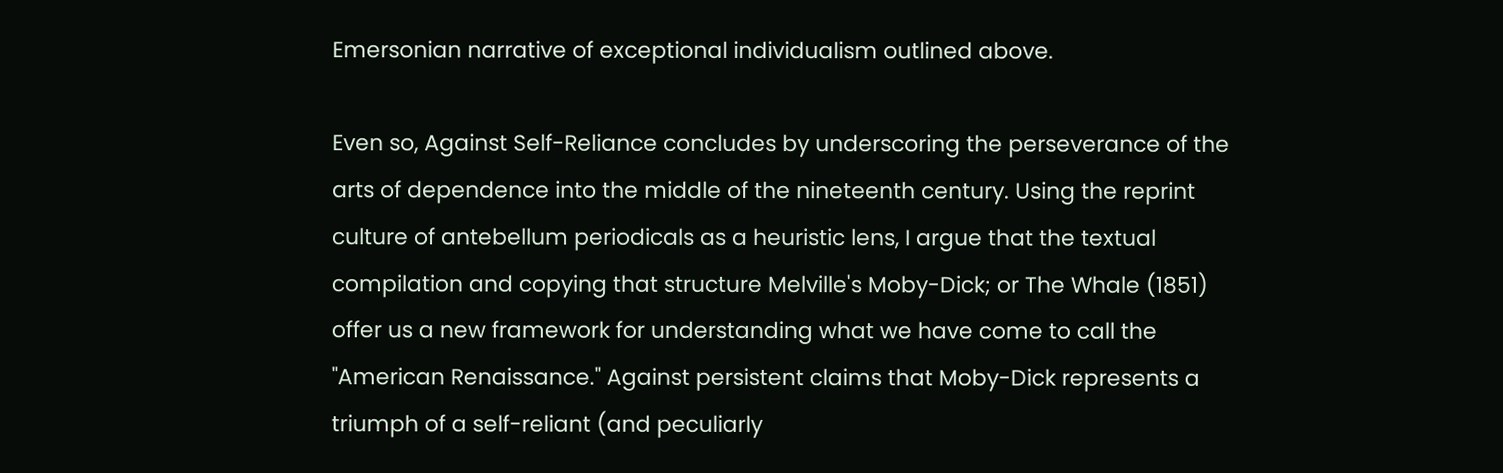Emersonian narrative of exceptional individualism outlined above.

Even so, Against Self-Reliance concludes by underscoring the perseverance of the arts of dependence into the middle of the nineteenth century. Using the reprint culture of antebellum periodicals as a heuristic lens, I argue that the textual compilation and copying that structure Melville's Moby-Dick; or The Whale (1851) offer us a new framework for understanding what we have come to call the "American Renaissance." Against persistent claims that Moby-Dick represents a triumph of a self-reliant (and peculiarly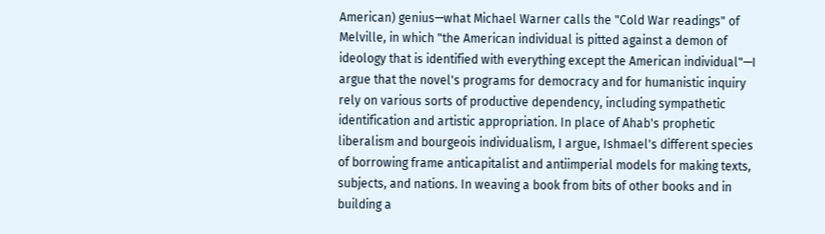American) genius—what Michael Warner calls the "Cold War readings" of Melville, in which "the American individual is pitted against a demon of ideology that is identified with everything except the American individual"—I argue that the novel's programs for democracy and for humanistic inquiry rely on various sorts of productive dependency, including sympathetic identification and artistic appropriation. In place of Ahab's prophetic liberalism and bourgeois individualism, I argue, Ishmael's different species of borrowing frame anticapitalist and antiimperial models for making texts, subjects, and nations. In weaving a book from bits of other books and in building a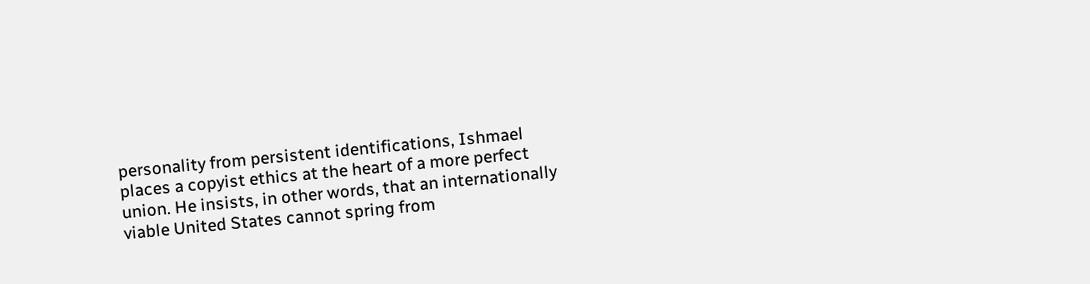personality from persistent identifications, Ishmael places a copyist ethics at the heart of a more perfect union. He insists, in other words, that an internationally viable United States cannot spring from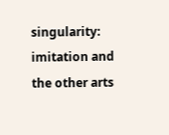singularity: imitation and the other arts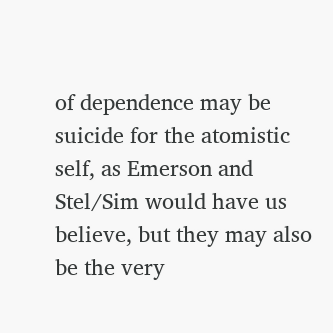of dependence may be suicide for the atomistic self, as Emerson and Stel/Sim would have us believe, but they may also be the very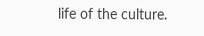life of the culture.